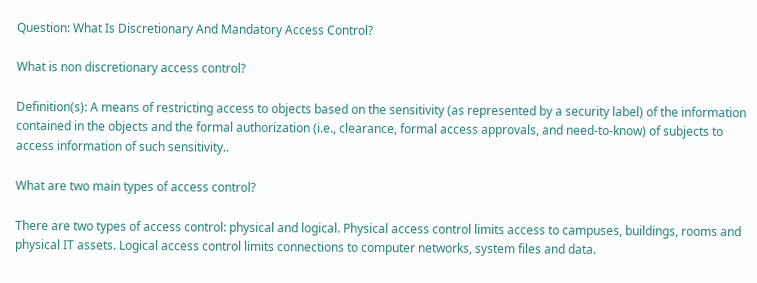Question: What Is Discretionary And Mandatory Access Control?

What is non discretionary access control?

Definition(s): A means of restricting access to objects based on the sensitivity (as represented by a security label) of the information contained in the objects and the formal authorization (i.e., clearance, formal access approvals, and need-to-know) of subjects to access information of such sensitivity..

What are two main types of access control?

There are two types of access control: physical and logical. Physical access control limits access to campuses, buildings, rooms and physical IT assets. Logical access control limits connections to computer networks, system files and data.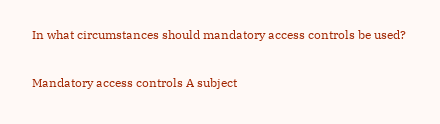In what circumstances should mandatory access controls be used?

Mandatory access controls A subject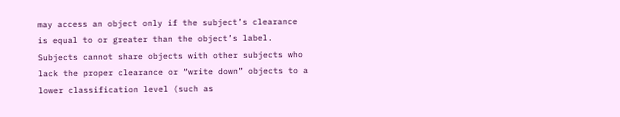may access an object only if the subject’s clearance is equal to or greater than the object’s label. Subjects cannot share objects with other subjects who lack the proper clearance or “write down” objects to a lower classification level (such as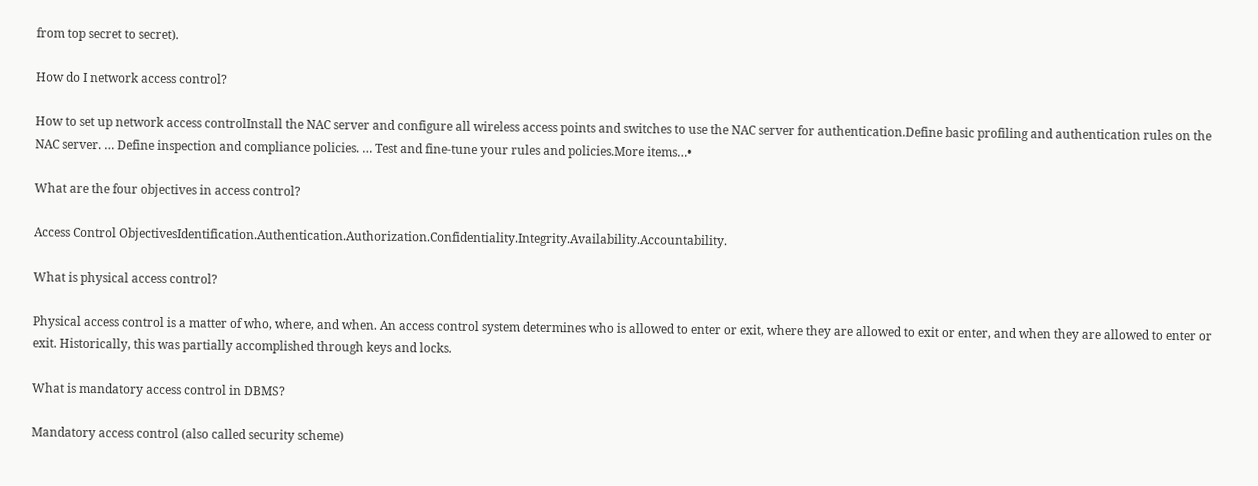from top secret to secret).

How do I network access control?

How to set up network access controlInstall the NAC server and configure all wireless access points and switches to use the NAC server for authentication.Define basic profiling and authentication rules on the NAC server. … Define inspection and compliance policies. … Test and fine-tune your rules and policies.More items…•

What are the four objectives in access control?

Access Control ObjectivesIdentification.Authentication.Authorization.Confidentiality.Integrity.Availability.Accountability.

What is physical access control?

Physical access control is a matter of who, where, and when. An access control system determines who is allowed to enter or exit, where they are allowed to exit or enter, and when they are allowed to enter or exit. Historically, this was partially accomplished through keys and locks.

What is mandatory access control in DBMS?

Mandatory access control (also called security scheme)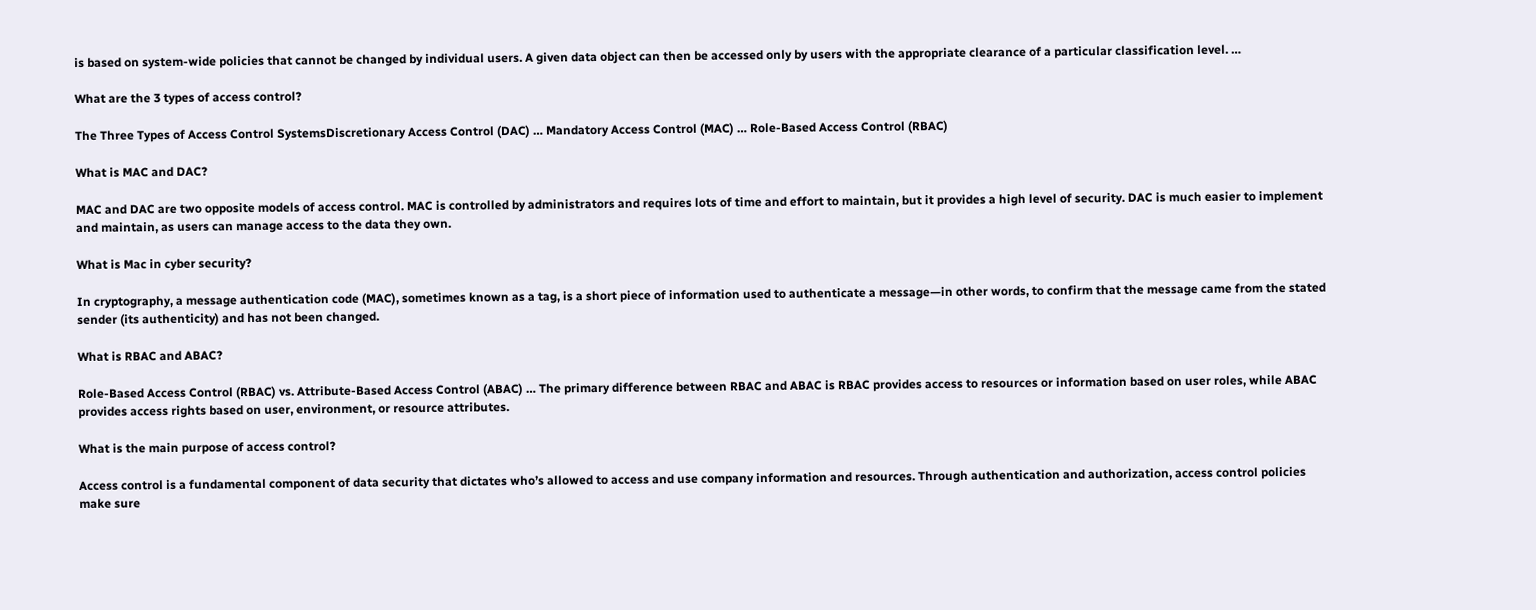is based on system-wide policies that cannot be changed by individual users. A given data object can then be accessed only by users with the appropriate clearance of a particular classification level. …

What are the 3 types of access control?

The Three Types of Access Control SystemsDiscretionary Access Control (DAC) … Mandatory Access Control (MAC) … Role-Based Access Control (RBAC)

What is MAC and DAC?

MAC and DAC are two opposite models of access control. MAC is controlled by administrators and requires lots of time and effort to maintain, but it provides a high level of security. DAC is much easier to implement and maintain, as users can manage access to the data they own.

What is Mac in cyber security?

In cryptography, a message authentication code (MAC), sometimes known as a tag, is a short piece of information used to authenticate a message—in other words, to confirm that the message came from the stated sender (its authenticity) and has not been changed.

What is RBAC and ABAC?

Role-Based Access Control (RBAC) vs. Attribute-Based Access Control (ABAC) … The primary difference between RBAC and ABAC is RBAC provides access to resources or information based on user roles, while ABAC provides access rights based on user, environment, or resource attributes.

What is the main purpose of access control?

Access control is a fundamental component of data security that dictates who’s allowed to access and use company information and resources. Through authentication and authorization, access control policies make sure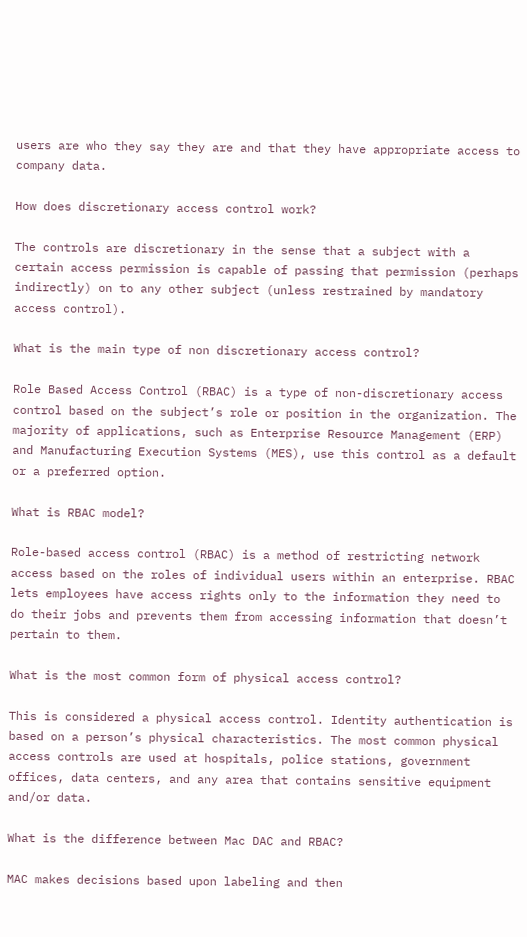users are who they say they are and that they have appropriate access to company data.

How does discretionary access control work?

The controls are discretionary in the sense that a subject with a certain access permission is capable of passing that permission (perhaps indirectly) on to any other subject (unless restrained by mandatory access control).

What is the main type of non discretionary access control?

Role Based Access Control (RBAC) is a type of non-discretionary access control based on the subject’s role or position in the organization. The majority of applications, such as Enterprise Resource Management (ERP) and Manufacturing Execution Systems (MES), use this control as a default or a preferred option.

What is RBAC model?

Role-based access control (RBAC) is a method of restricting network access based on the roles of individual users within an enterprise. RBAC lets employees have access rights only to the information they need to do their jobs and prevents them from accessing information that doesn’t pertain to them.

What is the most common form of physical access control?

This is considered a physical access control. Identity authentication is based on a person’s physical characteristics. The most common physical access controls are used at hospitals, police stations, government offices, data centers, and any area that contains sensitive equipment and/or data.

What is the difference between Mac DAC and RBAC?

MAC makes decisions based upon labeling and then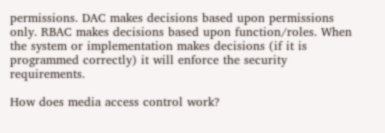permissions. DAC makes decisions based upon permissions only. RBAC makes decisions based upon function/roles. When the system or implementation makes decisions (if it is programmed correctly) it will enforce the security requirements.

How does media access control work?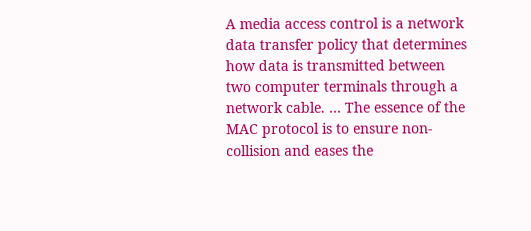A media access control is a network data transfer policy that determines how data is transmitted between two computer terminals through a network cable. … The essence of the MAC protocol is to ensure non-collision and eases the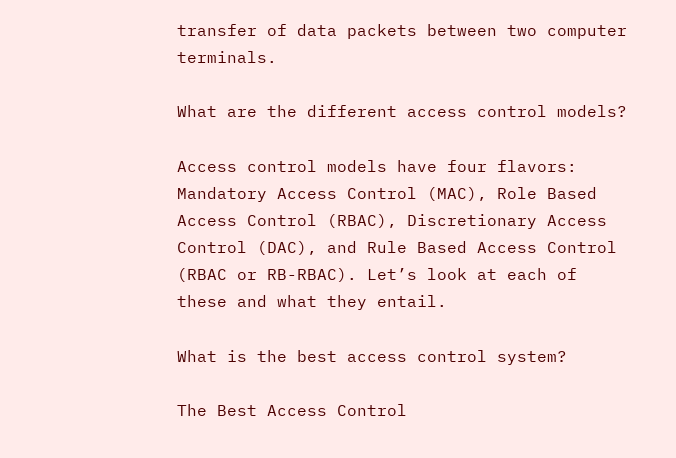transfer of data packets between two computer terminals.

What are the different access control models?

Access control models have four flavors: Mandatory Access Control (MAC), Role Based Access Control (RBAC), Discretionary Access Control (DAC), and Rule Based Access Control (RBAC or RB-RBAC). Let’s look at each of these and what they entail.

What is the best access control system?

The Best Access Control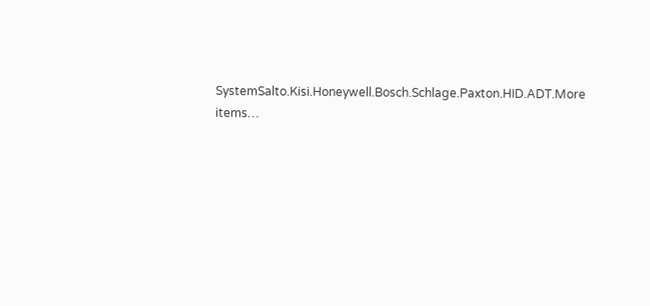SystemSalto.Kisi.Honeywell.Bosch.Schlage.Paxton.HID.ADT.More items…